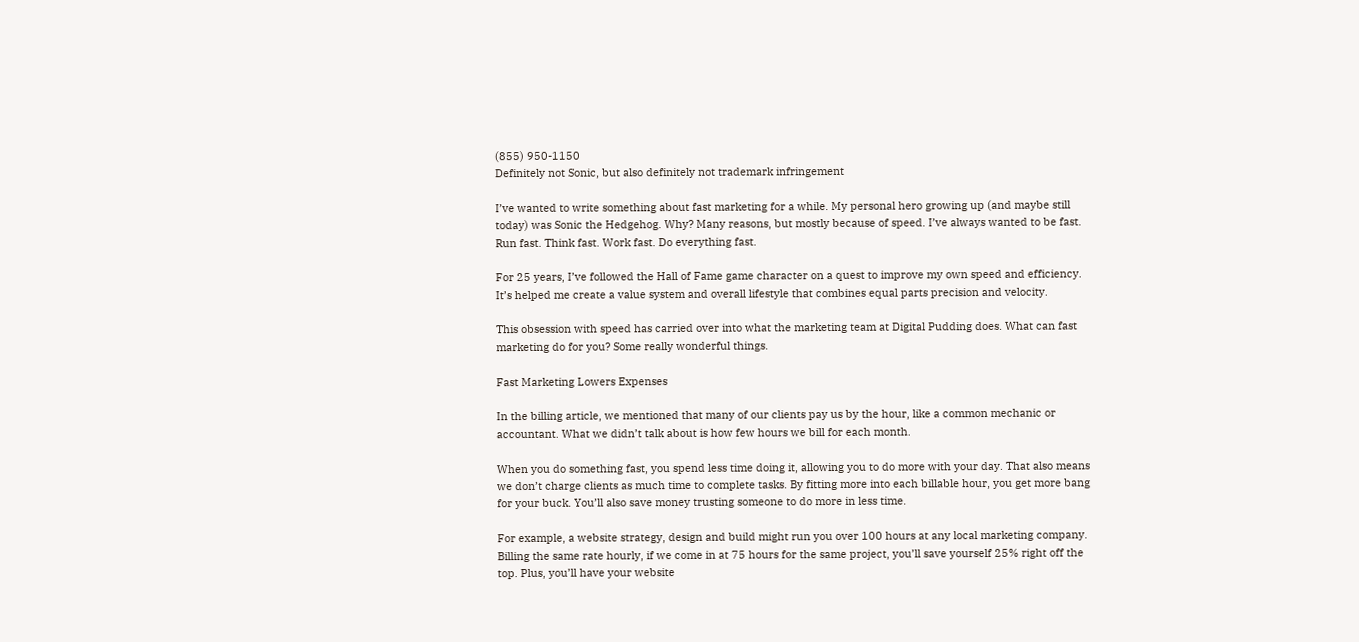(855) 950-1150
Definitely not Sonic, but also definitely not trademark infringement

I’ve wanted to write something about fast marketing for a while. My personal hero growing up (and maybe still today) was Sonic the Hedgehog. Why? Many reasons, but mostly because of speed. I’ve always wanted to be fast. Run fast. Think fast. Work fast. Do everything fast.

For 25 years, I’ve followed the Hall of Fame game character on a quest to improve my own speed and efficiency. It’s helped me create a value system and overall lifestyle that combines equal parts precision and velocity.

This obsession with speed has carried over into what the marketing team at Digital Pudding does. What can fast marketing do for you? Some really wonderful things.

Fast Marketing Lowers Expenses

In the billing article, we mentioned that many of our clients pay us by the hour, like a common mechanic or accountant. What we didn’t talk about is how few hours we bill for each month.

When you do something fast, you spend less time doing it, allowing you to do more with your day. That also means we don’t charge clients as much time to complete tasks. By fitting more into each billable hour, you get more bang for your buck. You’ll also save money trusting someone to do more in less time.

For example, a website strategy, design and build might run you over 100 hours at any local marketing company. Billing the same rate hourly, if we come in at 75 hours for the same project, you’ll save yourself 25% right off the top. Plus, you’ll have your website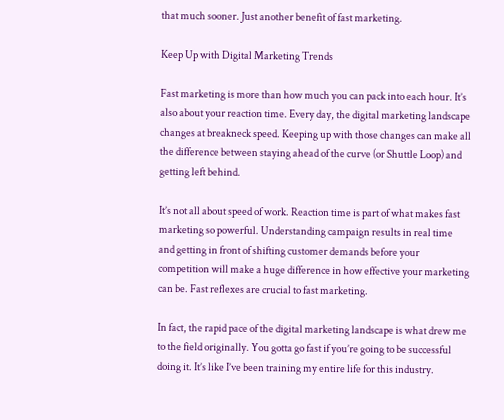that much sooner. Just another benefit of fast marketing.

Keep Up with Digital Marketing Trends

Fast marketing is more than how much you can pack into each hour. It’s also about your reaction time. Every day, the digital marketing landscape changes at breakneck speed. Keeping up with those changes can make all the difference between staying ahead of the curve (or Shuttle Loop) and getting left behind.

It’s not all about speed of work. Reaction time is part of what makes fast marketing so powerful. Understanding campaign results in real time and getting in front of shifting customer demands before your competition will make a huge difference in how effective your marketing can be. Fast reflexes are crucial to fast marketing.

In fact, the rapid pace of the digital marketing landscape is what drew me to the field originally. You gotta go fast if you’re going to be successful doing it. It’s like I’ve been training my entire life for this industry.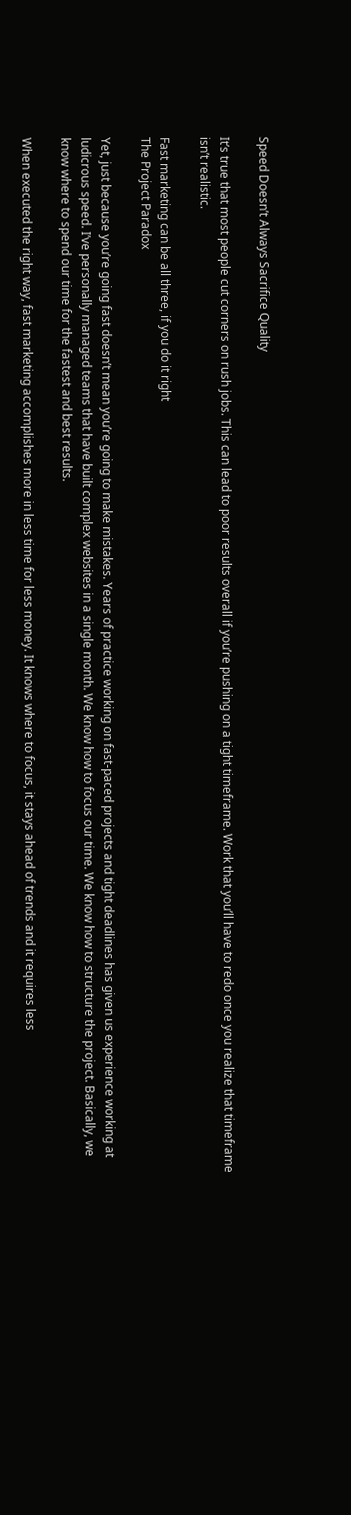Speed Doesn’t Always Sacrifice Quality

It’s true that most people cut corners on rush jobs. This can lead to poor results overall if you’re pushing on a tight timeframe. Work that you’ll have to redo once you realize that timeframe isn’t realistic.

Fast marketing can be all three, if you do it right
The Project Paradox

Yet, just because you’re going fast doesn’t mean you’re going to make mistakes. Years of practice working on fast-paced projects and tight deadlines has given us experience working at ludicrous speed. I’ve personally managed teams that have built complex websites in a single month. We know how to focus our time. We know how to structure the project. Basically, we know where to spend our time for the fastest and best results.

When executed the right way, fast marketing accomplishes more in less time for less money. It knows where to focus, it stays ahead of trends and it requires less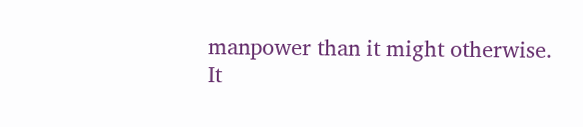manpower than it might otherwise. It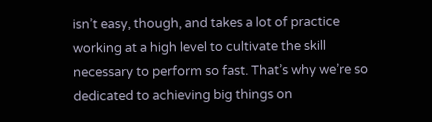isn’t easy, though, and takes a lot of practice working at a high level to cultivate the skill necessary to perform so fast. That’s why we’re so dedicated to achieving big things on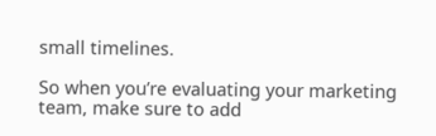small timelines.

So when you’re evaluating your marketing team, make sure to add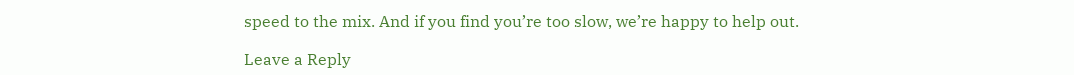speed to the mix. And if you find you’re too slow, we’re happy to help out.

Leave a Reply